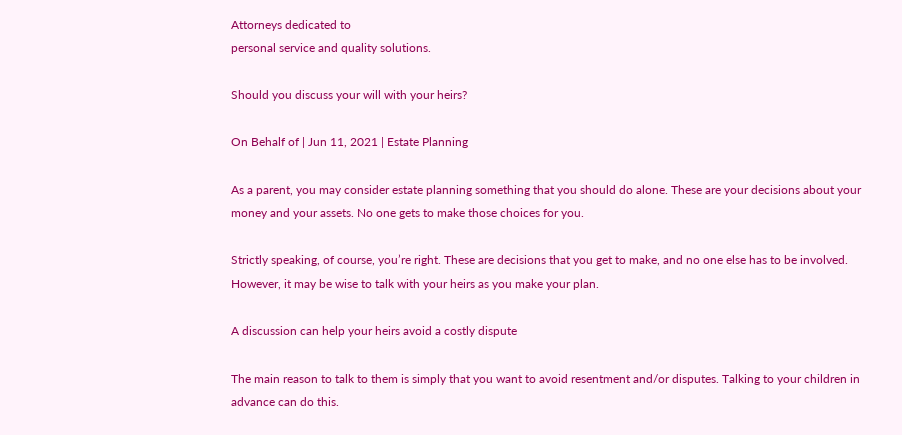Attorneys dedicated to
personal service and quality solutions.

Should you discuss your will with your heirs?

On Behalf of | Jun 11, 2021 | Estate Planning

As a parent, you may consider estate planning something that you should do alone. These are your decisions about your money and your assets. No one gets to make those choices for you.

Strictly speaking, of course, you’re right. These are decisions that you get to make, and no one else has to be involved. However, it may be wise to talk with your heirs as you make your plan.

A discussion can help your heirs avoid a costly dispute

The main reason to talk to them is simply that you want to avoid resentment and/or disputes. Talking to your children in advance can do this.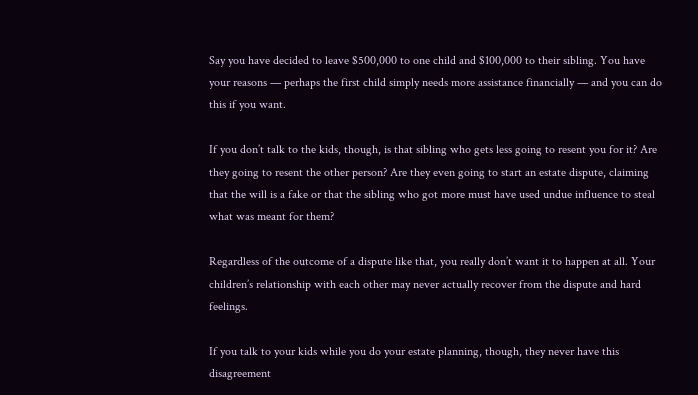Say you have decided to leave $500,000 to one child and $100,000 to their sibling. You have your reasons — perhaps the first child simply needs more assistance financially — and you can do this if you want.

If you don’t talk to the kids, though, is that sibling who gets less going to resent you for it? Are they going to resent the other person? Are they even going to start an estate dispute, claiming that the will is a fake or that the sibling who got more must have used undue influence to steal what was meant for them?

Regardless of the outcome of a dispute like that, you really don’t want it to happen at all. Your children’s relationship with each other may never actually recover from the dispute and hard feelings.

If you talk to your kids while you do your estate planning, though, they never have this disagreement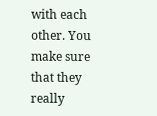with each other. You make sure that they really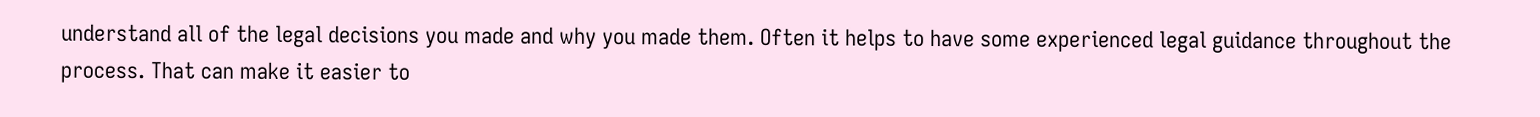understand all of the legal decisions you made and why you made them. Often it helps to have some experienced legal guidance throughout the process. That can make it easier to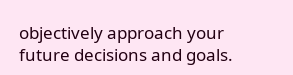objectively approach your future decisions and goals.